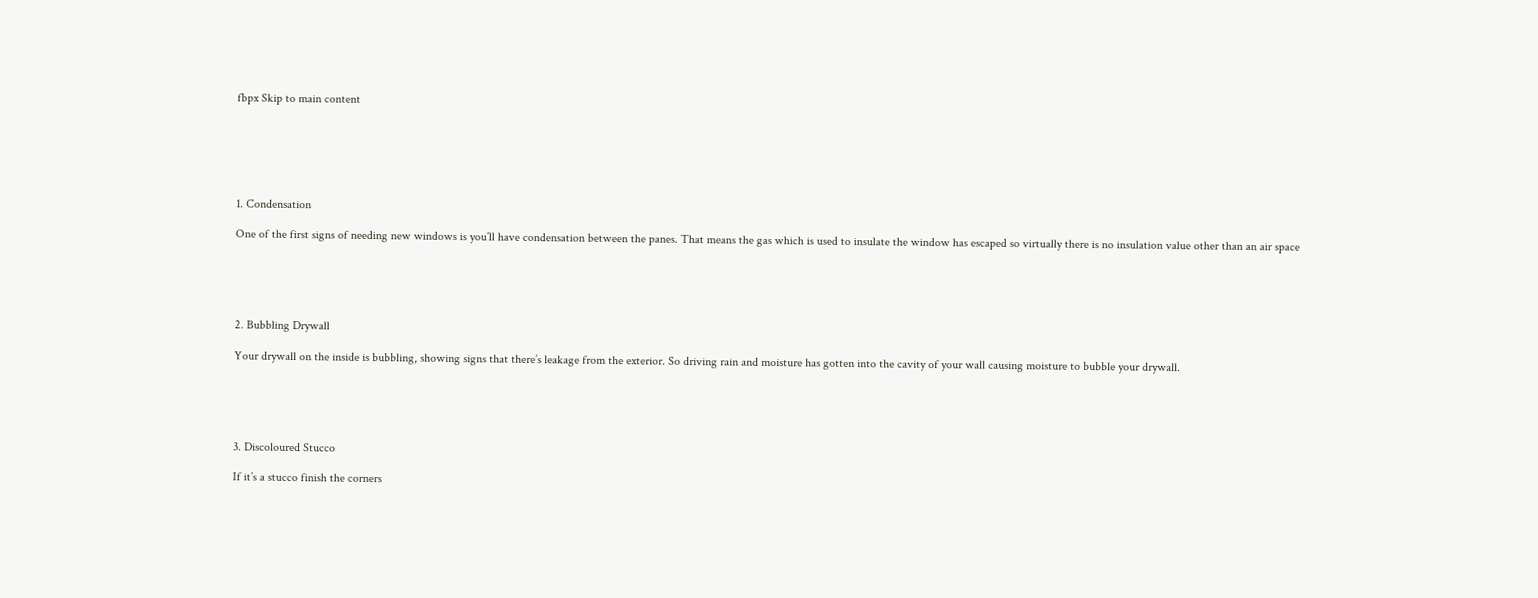fbpx Skip to main content






1. Condensation

One of the first signs of needing new windows is you’ll have condensation between the panes. That means the gas which is used to insulate the window has escaped so virtually there is no insulation value other than an air space





2. Bubbling Drywall

Your drywall on the inside is bubbling, showing signs that there’s leakage from the exterior. So driving rain and moisture has gotten into the cavity of your wall causing moisture to bubble your drywall.





3. Discoloured Stucco

If it’s a stucco finish the corners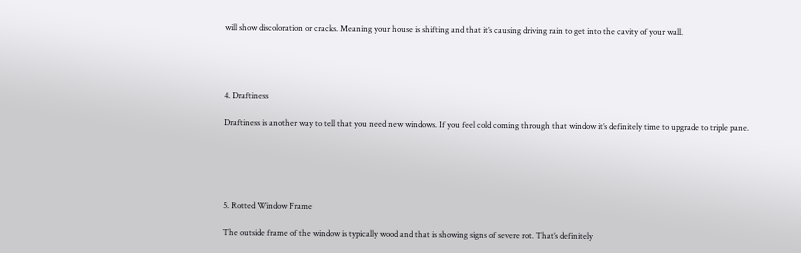will show discoloration or cracks. Meaning your house is shifting and that it’s causing driving rain to get into the cavity of your wall.




4. Draftiness

Draftiness is another way to tell that you need new windows. If you feel cold coming through that window it’s definitely time to upgrade to triple pane.





5. Rotted Window Frame

The outside frame of the window is typically wood and that is showing signs of severe rot. That’s definitely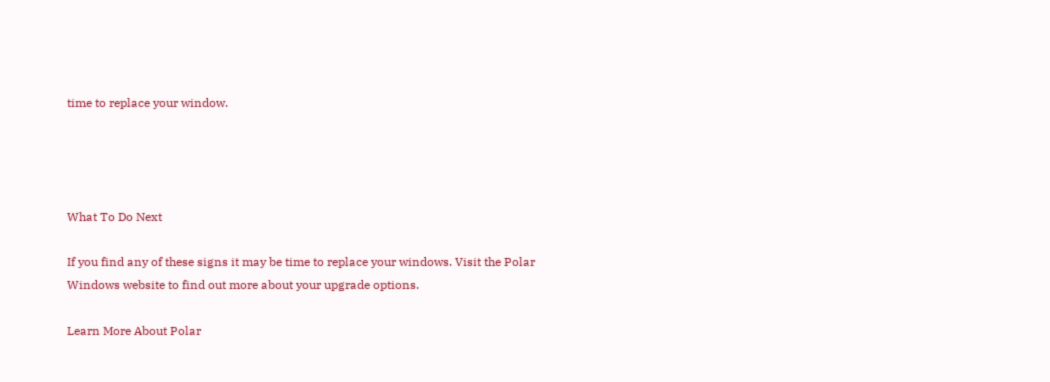time to replace your window.




What To Do Next

If you find any of these signs it may be time to replace your windows. Visit the Polar Windows website to find out more about your upgrade options.

Learn More About Polar